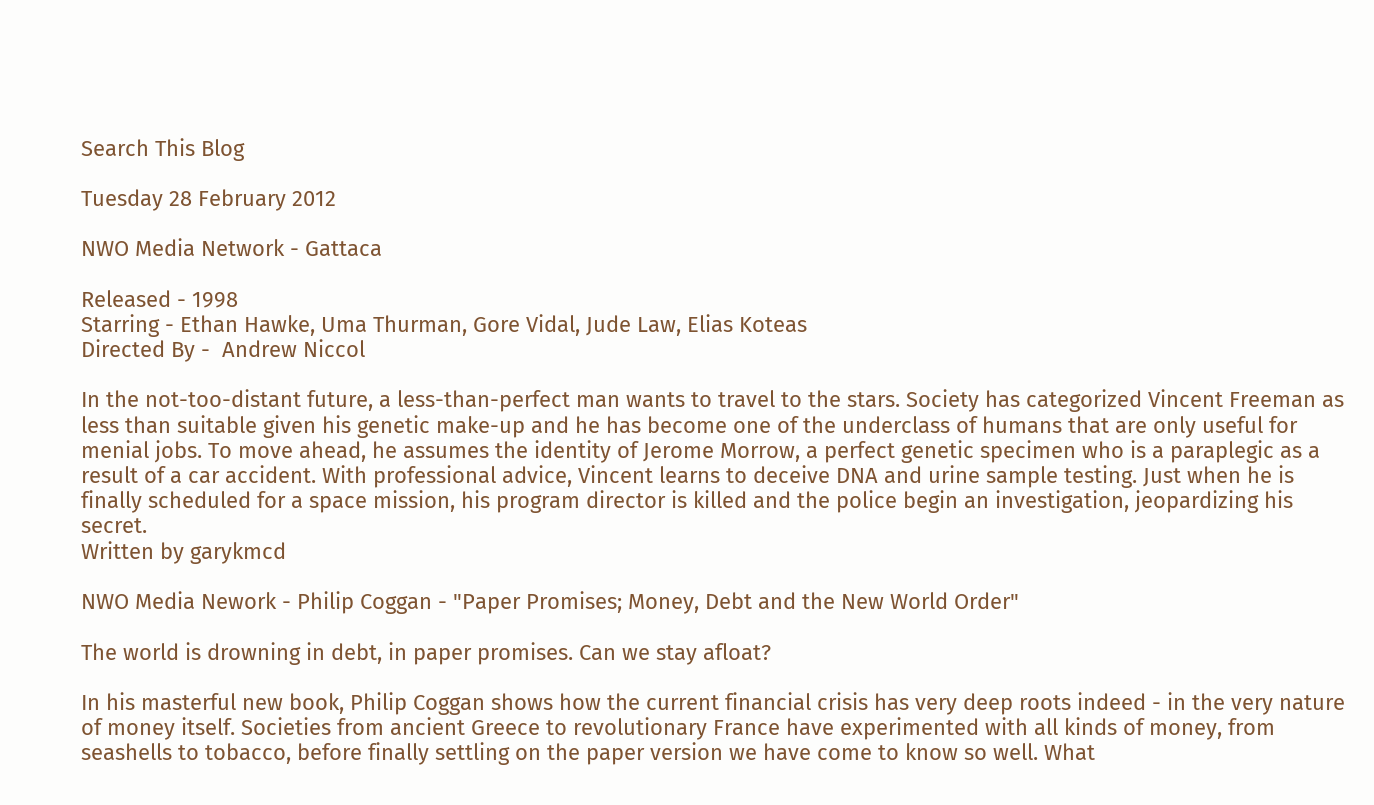Search This Blog

Tuesday 28 February 2012

NWO Media Network - Gattaca

Released - 1998
Starring - Ethan Hawke, Uma Thurman, Gore Vidal, Jude Law, Elias Koteas
Directed By -  Andrew Niccol

In the not-too-distant future, a less-than-perfect man wants to travel to the stars. Society has categorized Vincent Freeman as less than suitable given his genetic make-up and he has become one of the underclass of humans that are only useful for menial jobs. To move ahead, he assumes the identity of Jerome Morrow, a perfect genetic specimen who is a paraplegic as a result of a car accident. With professional advice, Vincent learns to deceive DNA and urine sample testing. Just when he is finally scheduled for a space mission, his program director is killed and the police begin an investigation, jeopardizing his secret.
Written by garykmcd

NWO Media Nework - Philip Coggan - "Paper Promises; Money, Debt and the New World Order"

The world is drowning in debt, in paper promises. Can we stay afloat?

In his masterful new book, Philip Coggan shows how the current financial crisis has very deep roots indeed - in the very nature of money itself. Societies from ancient Greece to revolutionary France have experimented with all kinds of money, from seashells to tobacco, before finally settling on the paper version we have come to know so well. What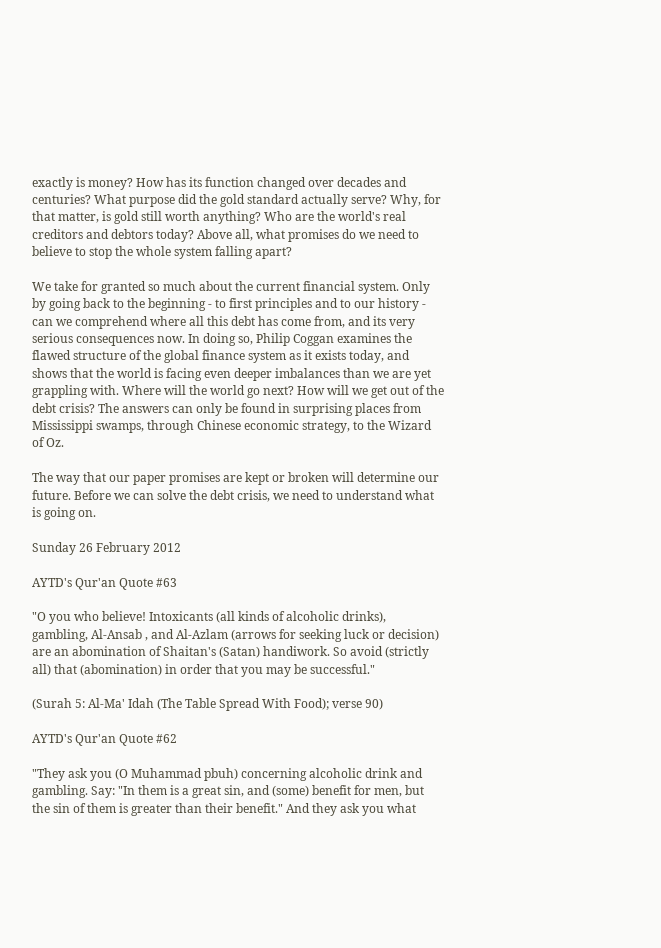exactly is money? How has its function changed over decades and centuries? What purpose did the gold standard actually serve? Why, for that matter, is gold still worth anything? Who are the world's real creditors and debtors today? Above all, what promises do we need to believe to stop the whole system falling apart?

We take for granted so much about the current financial system. Only by going back to the beginning - to first principles and to our history - can we comprehend where all this debt has come from, and its very serious consequences now. In doing so, Philip Coggan examines the flawed structure of the global finance system as it exists today, and shows that the world is facing even deeper imbalances than we are yet grappling with. Where will the world go next? How will we get out of the debt crisis? The answers can only be found in surprising places from Mississippi swamps, through Chinese economic strategy, to the Wizard of Oz.

The way that our paper promises are kept or broken will determine our future. Before we can solve the debt crisis, we need to understand what is going on.

Sunday 26 February 2012

AYTD's Qur'an Quote #63

"O you who believe! Intoxicants (all kinds of alcoholic drinks), gambling, Al-Ansab , and Al-Azlam (arrows for seeking luck or decision) are an abomination of Shaitan's (Satan) handiwork. So avoid (strictly all) that (abomination) in order that you may be successful."

(Surah 5: Al-Ma' Idah (The Table Spread With Food); verse 90)

AYTD's Qur'an Quote #62

"They ask you (O Muhammad pbuh) concerning alcoholic drink and gambling. Say: "In them is a great sin, and (some) benefit for men, but the sin of them is greater than their benefit." And they ask you what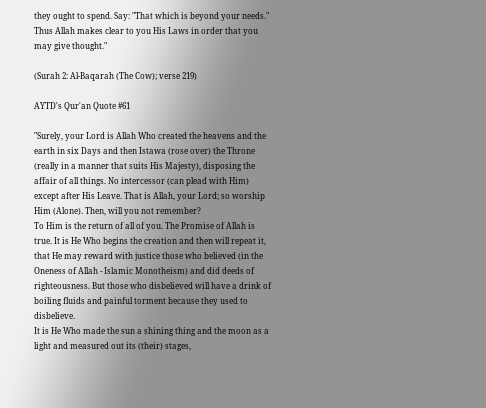they ought to spend. Say: "That which is beyond your needs." Thus Allah makes clear to you His Laws in order that you may give thought."

(Surah 2: Al-Baqarah (The Cow); verse 219)

AYTD's Qur'an Quote #61

"Surely, your Lord is Allah Who created the heavens and the earth in six Days and then Istawa (rose over) the Throne (really in a manner that suits His Majesty), disposing the affair of all things. No intercessor (can plead with Him) except after His Leave. That is Allah, your Lord; so worship Him (Alone). Then, will you not remember?
To Him is the return of all of you. The Promise of Allah is true. It is He Who begins the creation and then will repeat it, that He may reward with justice those who believed (in the Oneness of Allah - Islamic Monotheism) and did deeds of righteousness. But those who disbelieved will have a drink of boiling fluids and painful torment because they used to disbelieve.
It is He Who made the sun a shining thing and the moon as a light and measured out its (their) stages,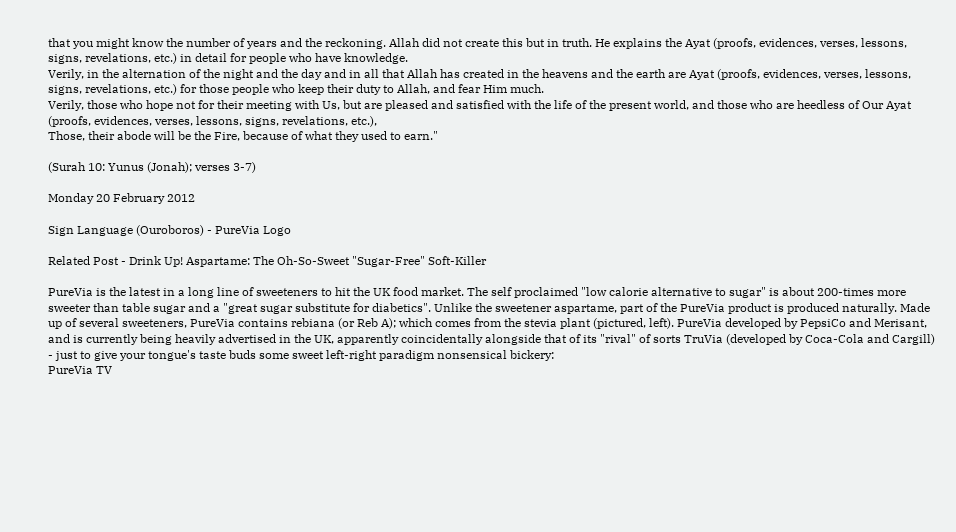that you might know the number of years and the reckoning. Allah did not create this but in truth. He explains the Ayat (proofs, evidences, verses, lessons, signs, revelations, etc.) in detail for people who have knowledge.
Verily, in the alternation of the night and the day and in all that Allah has created in the heavens and the earth are Ayat (proofs, evidences, verses, lessons, signs, revelations, etc.) for those people who keep their duty to Allah, and fear Him much.
Verily, those who hope not for their meeting with Us, but are pleased and satisfied with the life of the present world, and those who are heedless of Our Ayat (proofs, evidences, verses, lessons, signs, revelations, etc.),
Those, their abode will be the Fire, because of what they used to earn."

(Surah 10: Yunus (Jonah); verses 3-7)

Monday 20 February 2012

Sign Language (Ouroboros) - PureVia Logo

Related Post - Drink Up! Aspartame: The Oh-So-Sweet "Sugar-Free" Soft-Killer

PureVia is the latest in a long line of sweeteners to hit the UK food market. The self proclaimed "low calorie alternative to sugar" is about 200-times more sweeter than table sugar and a "great sugar substitute for diabetics". Unlike the sweetener aspartame, part of the PureVia product is produced naturally. Made up of several sweeteners, PureVia contains rebiana (or Reb A); which comes from the stevia plant (pictured, left). PureVia developed by PepsiCo and Merisant, and is currently being heavily advertised in the UK, apparently coincidentally alongside that of its "rival" of sorts TruVia (developed by Coca-Cola and Cargill) - just to give your tongue's taste buds some sweet left-right paradigm nonsensical bickery:
PureVia TV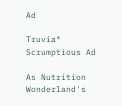Ad

Truvia® Scrumptious Ad

As Nutrition Wonderland's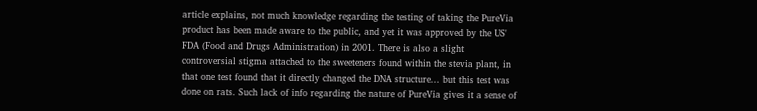article explains, not much knowledge regarding the testing of taking the PureVia product has been made aware to the public, and yet it was approved by the US' FDA (Food and Drugs Administration) in 2001. There is also a slight controversial stigma attached to the sweeteners found within the stevia plant, in that one test found that it directly changed the DNA structure... but this test was done on rats. Such lack of info regarding the nature of PureVia gives it a sense of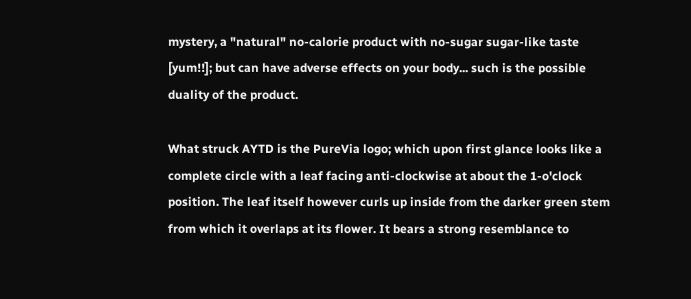mystery, a "natural" no-calorie product with no-sugar sugar-like taste [yum!!]; but can have adverse effects on your body... such is the possible duality of the product.

What struck AYTD is the PureVia logo; which upon first glance looks like a complete circle with a leaf facing anti-clockwise at about the 1-o'clock position. The leaf itself however curls up inside from the darker green stem from which it overlaps at its flower. It bears a strong resemblance to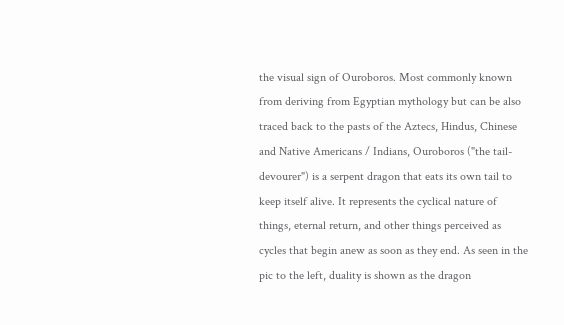the visual sign of Ouroboros. Most commonly known from deriving from Egyptian mythology but can be also traced back to the pasts of the Aztecs, Hindus, Chinese and Native Americans / Indians, Ouroboros ("the tail-devourer") is a serpent dragon that eats its own tail to keep itself alive. It represents the cyclical nature of things, eternal return, and other things perceived as cycles that begin anew as soon as they end. As seen in the pic to the left, duality is shown as the dragon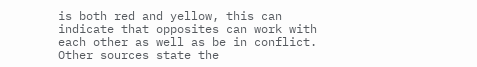is both red and yellow, this can indicate that opposites can work with each other as well as be in conflict. Other sources state the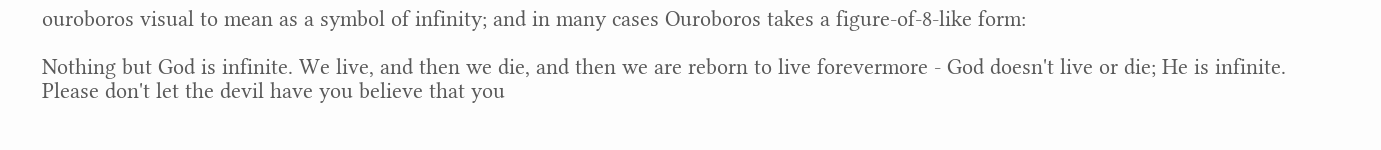ouroboros visual to mean as a symbol of infinity; and in many cases Ouroboros takes a figure-of-8-like form:

Nothing but God is infinite. We live, and then we die, and then we are reborn to live forevermore - God doesn't live or die; He is infinite. Please don't let the devil have you believe that you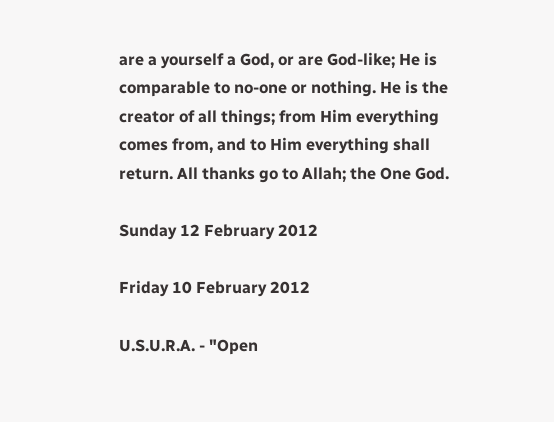are a yourself a God, or are God-like; He is comparable to no-one or nothing. He is the creator of all things; from Him everything comes from, and to Him everything shall return. All thanks go to Allah; the One God.

Sunday 12 February 2012

Friday 10 February 2012

U.S.U.R.A. - "Open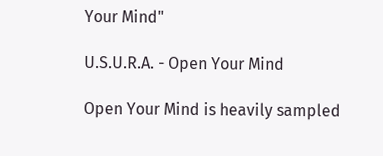Your Mind"

U.S.U.R.A. - Open Your Mind

Open Your Mind is heavily sampled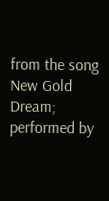from the song New Gold Dream; performed by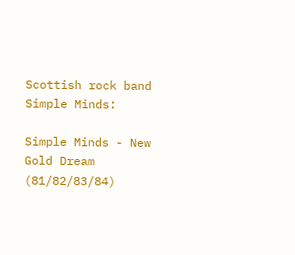Scottish rock band Simple Minds:

Simple Minds - New Gold Dream (81/82/83/84)